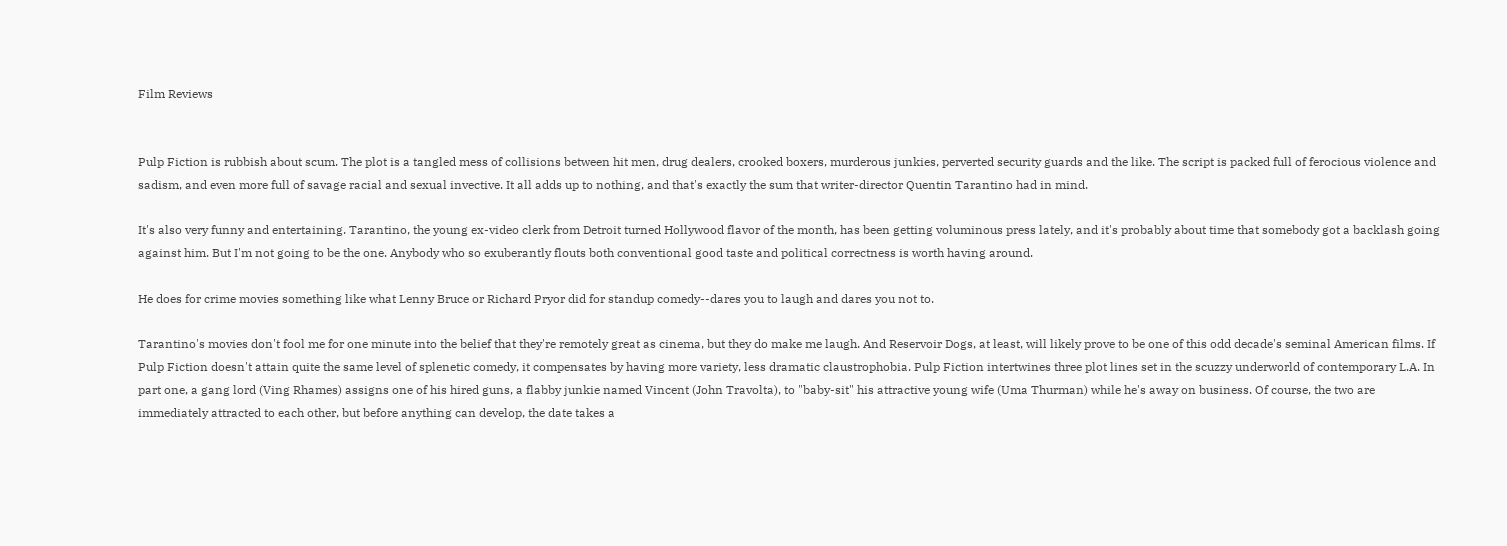Film Reviews


Pulp Fiction is rubbish about scum. The plot is a tangled mess of collisions between hit men, drug dealers, crooked boxers, murderous junkies, perverted security guards and the like. The script is packed full of ferocious violence and sadism, and even more full of savage racial and sexual invective. It all adds up to nothing, and that's exactly the sum that writer-director Quentin Tarantino had in mind.

It's also very funny and entertaining. Tarantino, the young ex-video clerk from Detroit turned Hollywood flavor of the month, has been getting voluminous press lately, and it's probably about time that somebody got a backlash going against him. But I'm not going to be the one. Anybody who so exuberantly flouts both conventional good taste and political correctness is worth having around.

He does for crime movies something like what Lenny Bruce or Richard Pryor did for standup comedy--dares you to laugh and dares you not to.

Tarantino's movies don't fool me for one minute into the belief that they're remotely great as cinema, but they do make me laugh. And Reservoir Dogs, at least, will likely prove to be one of this odd decade's seminal American films. If Pulp Fiction doesn't attain quite the same level of splenetic comedy, it compensates by having more variety, less dramatic claustrophobia. Pulp Fiction intertwines three plot lines set in the scuzzy underworld of contemporary L.A. In part one, a gang lord (Ving Rhames) assigns one of his hired guns, a flabby junkie named Vincent (John Travolta), to "baby-sit" his attractive young wife (Uma Thurman) while he's away on business. Of course, the two are immediately attracted to each other, but before anything can develop, the date takes a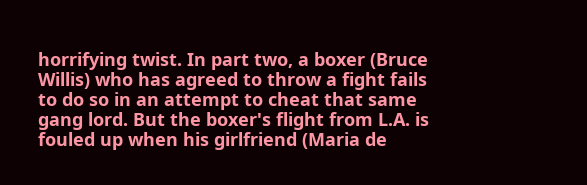horrifying twist. In part two, a boxer (Bruce Willis) who has agreed to throw a fight fails to do so in an attempt to cheat that same gang lord. But the boxer's flight from L.A. is fouled up when his girlfriend (Maria de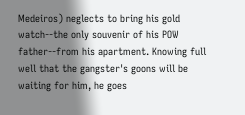Medeiros) neglects to bring his gold watch--the only souvenir of his POW father--from his apartment. Knowing full well that the gangster's goons will be waiting for him, he goes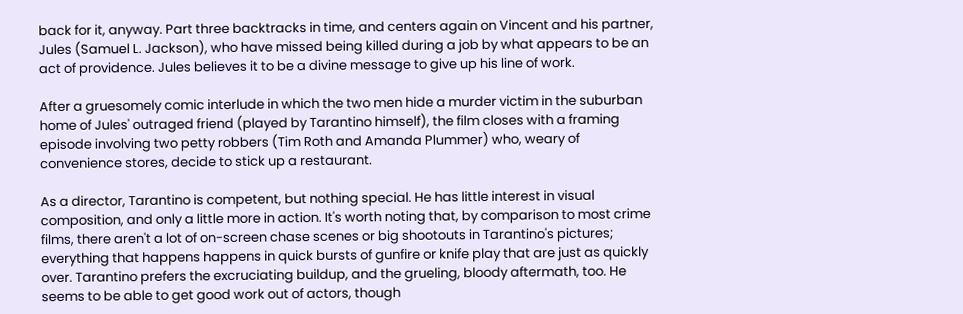back for it, anyway. Part three backtracks in time, and centers again on Vincent and his partner, Jules (Samuel L. Jackson), who have missed being killed during a job by what appears to be an act of providence. Jules believes it to be a divine message to give up his line of work.

After a gruesomely comic interlude in which the two men hide a murder victim in the suburban home of Jules' outraged friend (played by Tarantino himself), the film closes with a framing episode involving two petty robbers (Tim Roth and Amanda Plummer) who, weary of convenience stores, decide to stick up a restaurant.

As a director, Tarantino is competent, but nothing special. He has little interest in visual composition, and only a little more in action. It's worth noting that, by comparison to most crime films, there aren't a lot of on-screen chase scenes or big shootouts in Tarantino's pictures; everything that happens happens in quick bursts of gunfire or knife play that are just as quickly over. Tarantino prefers the excruciating buildup, and the grueling, bloody aftermath, too. He seems to be able to get good work out of actors, though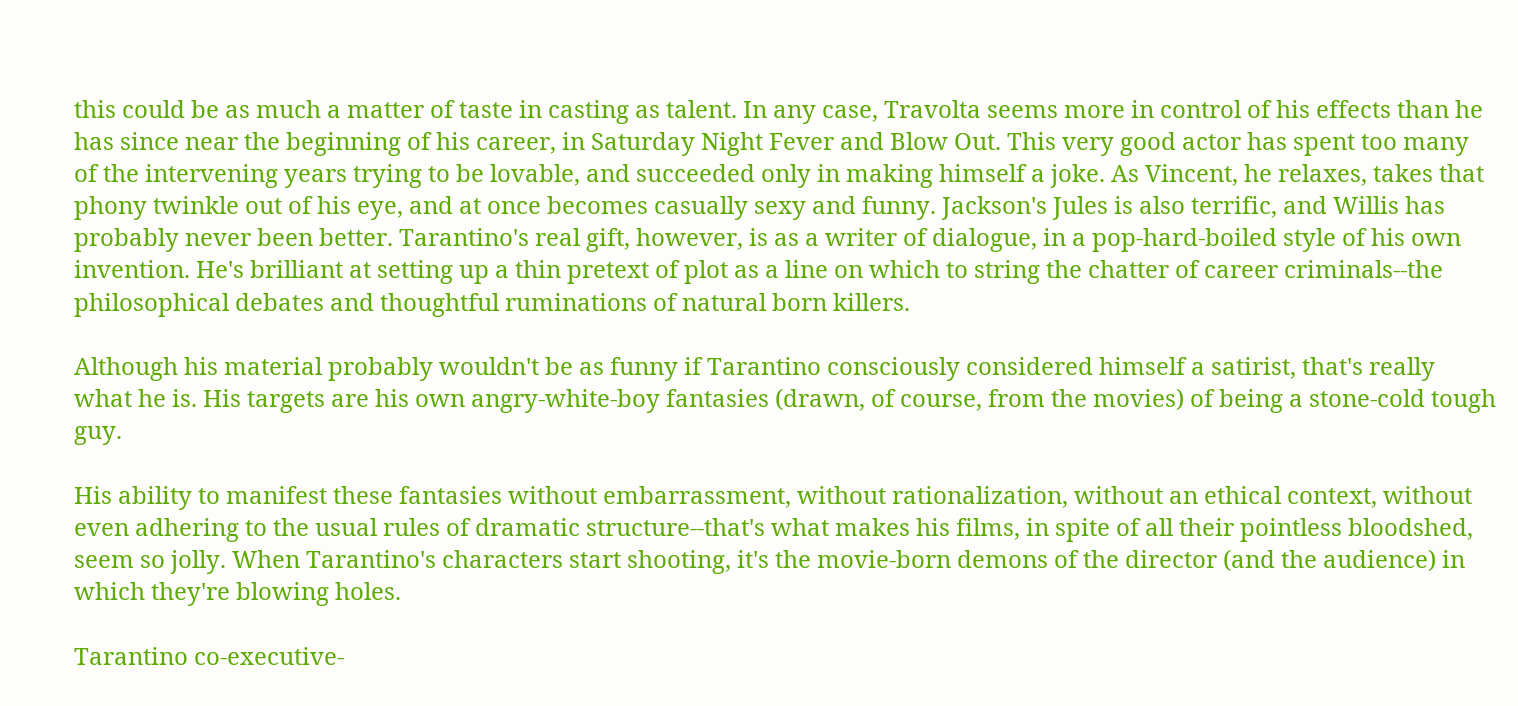this could be as much a matter of taste in casting as talent. In any case, Travolta seems more in control of his effects than he has since near the beginning of his career, in Saturday Night Fever and Blow Out. This very good actor has spent too many of the intervening years trying to be lovable, and succeeded only in making himself a joke. As Vincent, he relaxes, takes that phony twinkle out of his eye, and at once becomes casually sexy and funny. Jackson's Jules is also terrific, and Willis has probably never been better. Tarantino's real gift, however, is as a writer of dialogue, in a pop-hard-boiled style of his own invention. He's brilliant at setting up a thin pretext of plot as a line on which to string the chatter of career criminals--the philosophical debates and thoughtful ruminations of natural born killers.

Although his material probably wouldn't be as funny if Tarantino consciously considered himself a satirist, that's really what he is. His targets are his own angry-white-boy fantasies (drawn, of course, from the movies) of being a stone-cold tough guy.

His ability to manifest these fantasies without embarrassment, without rationalization, without an ethical context, without even adhering to the usual rules of dramatic structure--that's what makes his films, in spite of all their pointless bloodshed, seem so jolly. When Tarantino's characters start shooting, it's the movie-born demons of the director (and the audience) in which they're blowing holes.

Tarantino co-executive-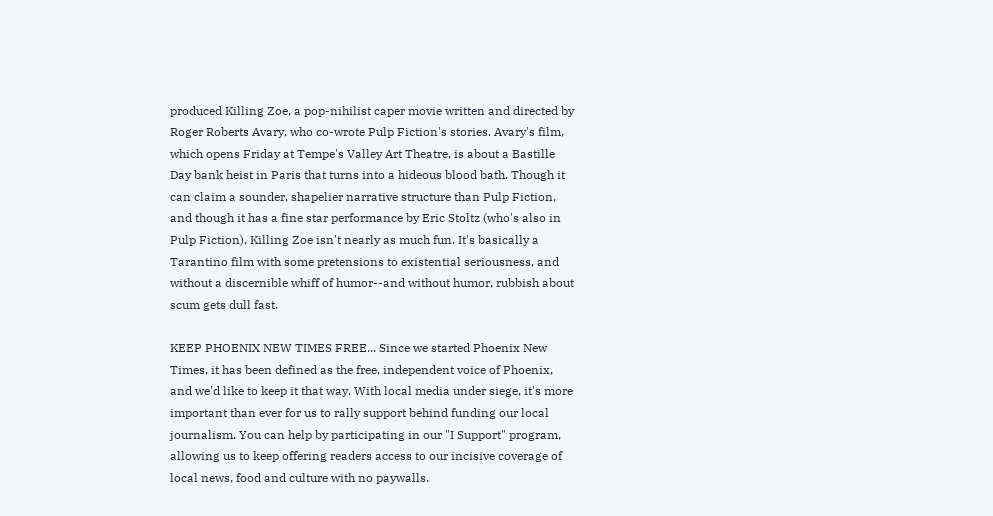produced Killing Zoe, a pop-nihilist caper movie written and directed by Roger Roberts Avary, who co-wrote Pulp Fiction's stories. Avary's film, which opens Friday at Tempe's Valley Art Theatre, is about a Bastille Day bank heist in Paris that turns into a hideous blood bath. Though it can claim a sounder, shapelier narrative structure than Pulp Fiction, and though it has a fine star performance by Eric Stoltz (who's also in Pulp Fiction), Killing Zoe isn't nearly as much fun. It's basically a Tarantino film with some pretensions to existential seriousness, and without a discernible whiff of humor--and without humor, rubbish about scum gets dull fast.

KEEP PHOENIX NEW TIMES FREE... Since we started Phoenix New Times, it has been defined as the free, independent voice of Phoenix, and we'd like to keep it that way. With local media under siege, it's more important than ever for us to rally support behind funding our local journalism. You can help by participating in our "I Support" program, allowing us to keep offering readers access to our incisive coverage of local news, food and culture with no paywalls.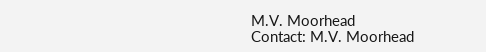M.V. Moorhead
Contact: M.V. Moorhead